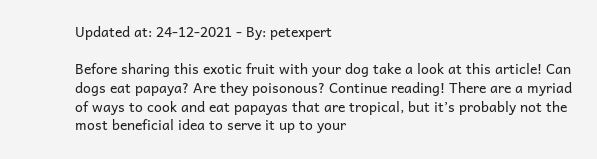Updated at: 24-12-2021 - By: petexpert

Before sharing this exotic fruit with your dog take a look at this article! Can dogs eat papaya? Are they poisonous? Continue reading! There are a myriad of ways to cook and eat papayas that are tropical, but it’s probably not the most beneficial idea to serve it up to your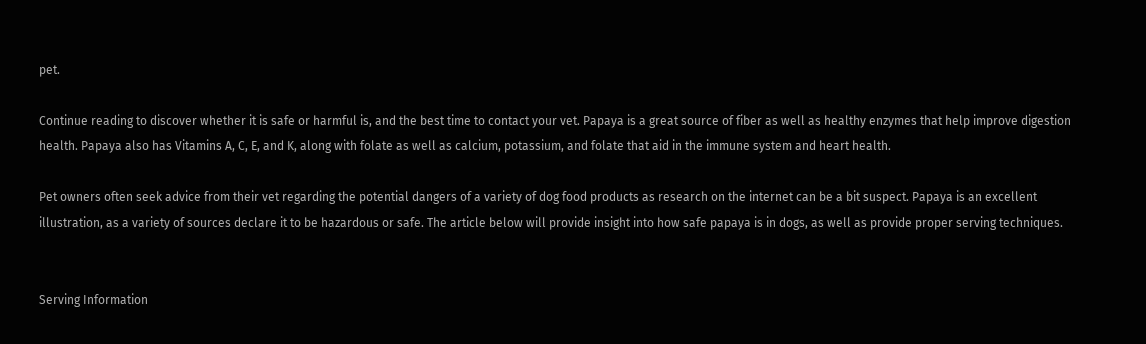pet.

Continue reading to discover whether it is safe or harmful is, and the best time to contact your vet. Papaya is a great source of fiber as well as healthy enzymes that help improve digestion health. Papaya also has Vitamins A, C, E, and K, along with folate as well as calcium, potassium, and folate that aid in the immune system and heart health.

Pet owners often seek advice from their vet regarding the potential dangers of a variety of dog food products as research on the internet can be a bit suspect. Papaya is an excellent illustration, as a variety of sources declare it to be hazardous or safe. The article below will provide insight into how safe papaya is in dogs, as well as provide proper serving techniques.


Serving Information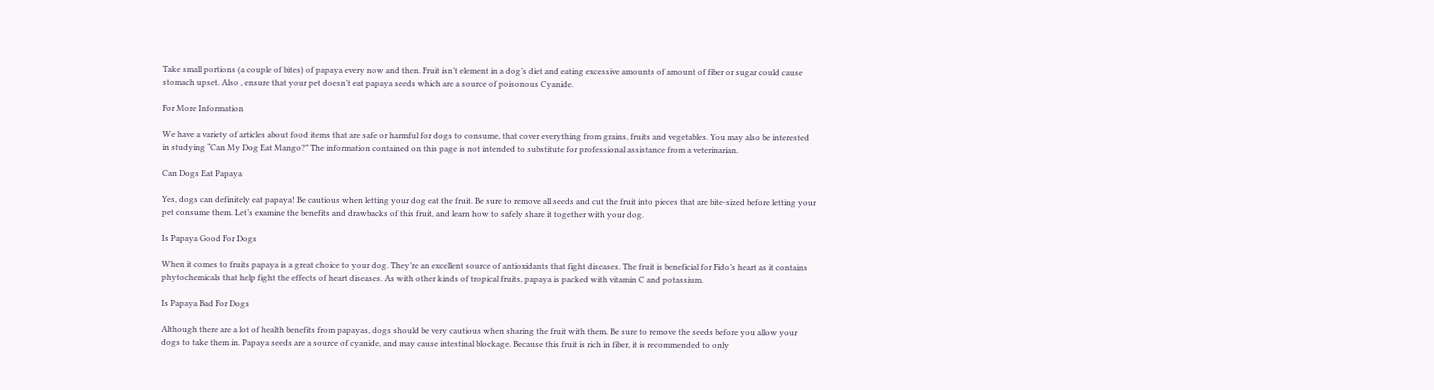Take small portions (a couple of bites) of papaya every now and then. Fruit isn’t element in a dog’s diet and eating excessive amounts of amount of fiber or sugar could cause stomach upset. Also , ensure that your pet doesn’t eat papaya seeds which are a source of poisonous Cyanide.

For More Information

We have a variety of articles about food items that are safe or harmful for dogs to consume, that cover everything from grains, fruits and vegetables. You may also be interested in studying “Can My Dog Eat Mango?” The information contained on this page is not intended to substitute for professional assistance from a veterinarian.

Can Dogs Eat Papaya

Yes, dogs can definitely eat papaya! Be cautious when letting your dog eat the fruit. Be sure to remove all seeds and cut the fruit into pieces that are bite-sized before letting your pet consume them. Let’s examine the benefits and drawbacks of this fruit, and learn how to safely share it together with your dog.

Is Papaya Good For Dogs

When it comes to fruits papaya is a great choice to your dog. They’re an excellent source of antioxidants that fight diseases. The fruit is beneficial for Fido’s heart as it contains phytochemicals that help fight the effects of heart diseases. As with other kinds of tropical fruits, papaya is packed with vitamin C and potassium.

Is Papaya Bad For Dogs

Although there are a lot of health benefits from papayas, dogs should be very cautious when sharing the fruit with them. Be sure to remove the seeds before you allow your dogs to take them in. Papaya seeds are a source of cyanide, and may cause intestinal blockage. Because this fruit is rich in fiber, it is recommended to only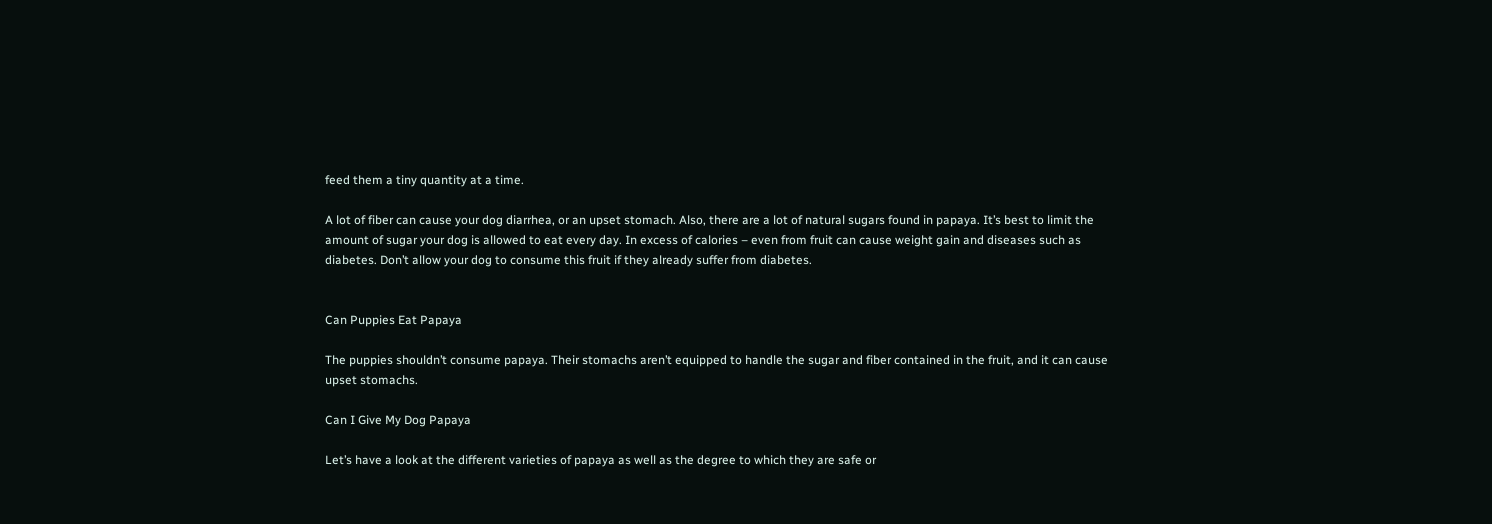feed them a tiny quantity at a time.

A lot of fiber can cause your dog diarrhea, or an upset stomach. Also, there are a lot of natural sugars found in papaya. It’s best to limit the amount of sugar your dog is allowed to eat every day. In excess of calories – even from fruit can cause weight gain and diseases such as diabetes. Don’t allow your dog to consume this fruit if they already suffer from diabetes.


Can Puppies Eat Papaya

The puppies shouldn’t consume papaya. Their stomachs aren’t equipped to handle the sugar and fiber contained in the fruit, and it can cause upset stomachs.

Can I Give My Dog Papaya

Let’s have a look at the different varieties of papaya as well as the degree to which they are safe or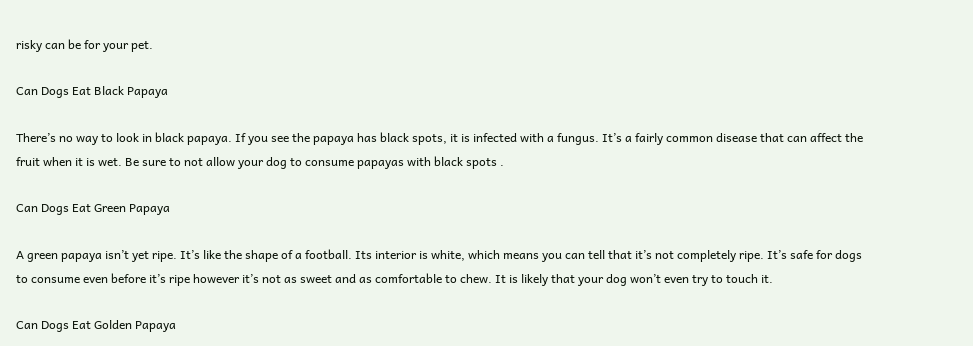risky can be for your pet.

Can Dogs Eat Black Papaya

There’s no way to look in black papaya. If you see the papaya has black spots, it is infected with a fungus. It’s a fairly common disease that can affect the fruit when it is wet. Be sure to not allow your dog to consume papayas with black spots .

Can Dogs Eat Green Papaya

A green papaya isn’t yet ripe. It’s like the shape of a football. Its interior is white, which means you can tell that it’s not completely ripe. It’s safe for dogs to consume even before it’s ripe however it’s not as sweet and as comfortable to chew. It is likely that your dog won’t even try to touch it.

Can Dogs Eat Golden Papaya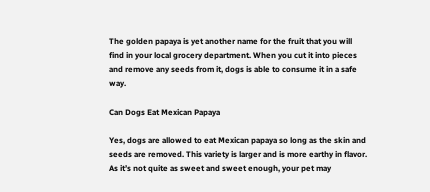The golden papaya is yet another name for the fruit that you will find in your local grocery department. When you cut it into pieces and remove any seeds from it, dogs is able to consume it in a safe way.

Can Dogs Eat Mexican Papaya

Yes, dogs are allowed to eat Mexican papaya so long as the skin and seeds are removed. This variety is larger and is more earthy in flavor. As it’s not quite as sweet and sweet enough, your pet may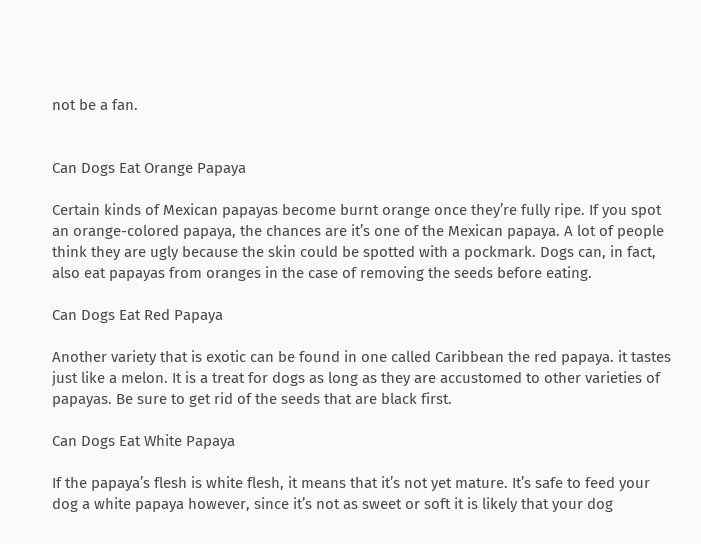not be a fan.


Can Dogs Eat Orange Papaya

Certain kinds of Mexican papayas become burnt orange once they’re fully ripe. If you spot an orange-colored papaya, the chances are it’s one of the Mexican papaya. A lot of people think they are ugly because the skin could be spotted with a pockmark. Dogs can, in fact, also eat papayas from oranges in the case of removing the seeds before eating.

Can Dogs Eat Red Papaya

Another variety that is exotic can be found in one called Caribbean the red papaya. it tastes just like a melon. It is a treat for dogs as long as they are accustomed to other varieties of papayas. Be sure to get rid of the seeds that are black first.

Can Dogs Eat White Papaya

If the papaya’s flesh is white flesh, it means that it’s not yet mature. It’s safe to feed your dog a white papaya however, since it’s not as sweet or soft it is likely that your dog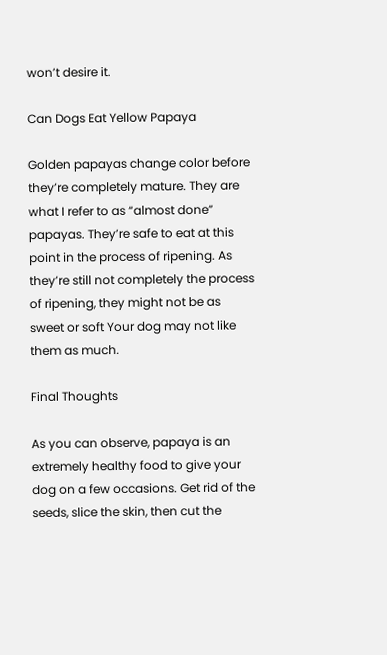won’t desire it.

Can Dogs Eat Yellow Papaya

Golden papayas change color before they’re completely mature. They are what I refer to as “almost done” papayas. They’re safe to eat at this point in the process of ripening. As they’re still not completely the process of ripening, they might not be as sweet or soft Your dog may not like them as much.

Final Thoughts

As you can observe, papaya is an extremely healthy food to give your dog on a few occasions. Get rid of the seeds, slice the skin, then cut the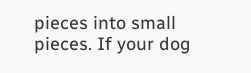pieces into small pieces. If your dog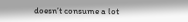doesn’t consume a lot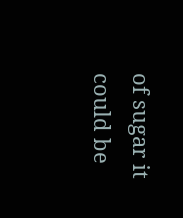of sugar it could be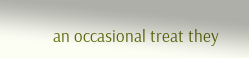an occasional treat they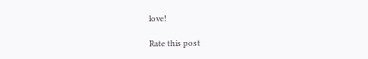love!

Rate this post